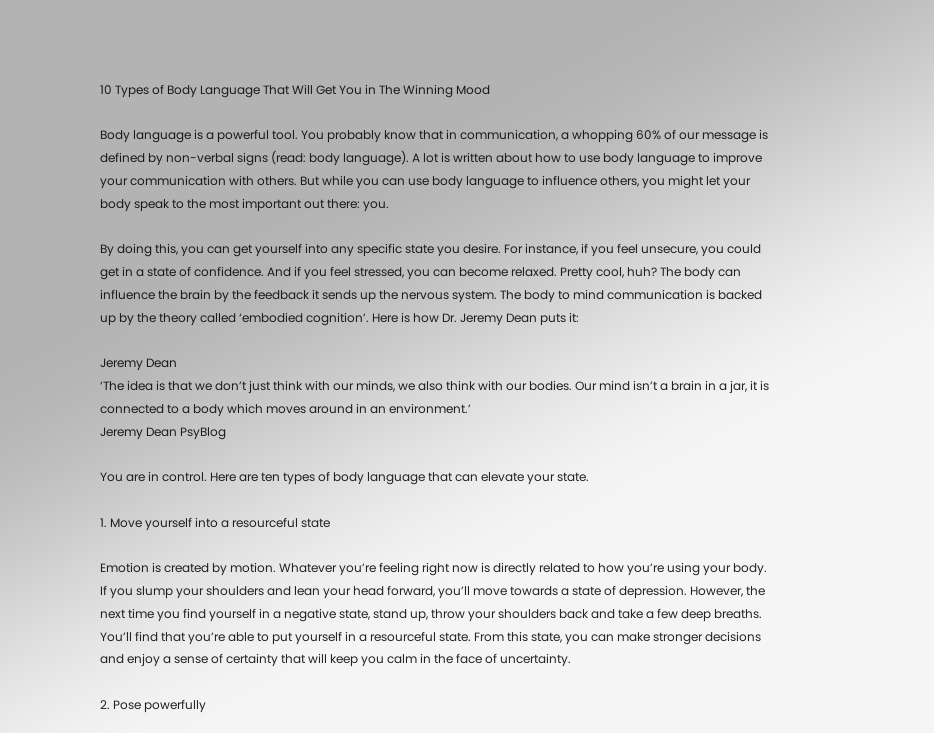10 Types of Body Language That Will Get You in The Winning Mood

Body language is a powerful tool. You probably know that in communication, a whopping 60% of our message is defined by non-verbal signs (read: body language). A lot is written about how to use body language to improve your communication with others. But while you can use body language to influence others, you might let your body speak to the most important out there: you.

By doing this, you can get yourself into any specific state you desire. For instance, if you feel unsecure, you could get in a state of confidence. And if you feel stressed, you can become relaxed. Pretty cool, huh? The body can influence the brain by the feedback it sends up the nervous system. The body to mind communication is backed up by the theory called ‘embodied cognition’. Here is how Dr. Jeremy Dean puts it:

Jeremy Dean
‘The idea is that we don’t just think with our minds, we also think with our bodies. Our mind isn’t a brain in a jar, it is connected to a body which moves around in an environment.’
Jeremy Dean PsyBlog

You are in control. Here are ten types of body language that can elevate your state.

1. Move yourself into a resourceful state

Emotion is created by motion. Whatever you’re feeling right now is directly related to how you’re using your body. If you slump your shoulders and lean your head forward, you’ll move towards a state of depression. However, the next time you find yourself in a negative state, stand up, throw your shoulders back and take a few deep breaths. You’ll find that you’re able to put yourself in a resourceful state. From this state, you can make stronger decisions and enjoy a sense of certainty that will keep you calm in the face of uncertainty.

2. Pose powerfully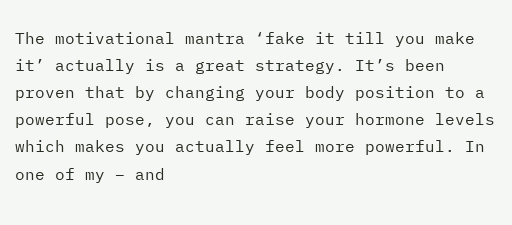The motivational mantra ‘fake it till you make it’ actually is a great strategy. It’s been proven that by changing your body position to a powerful pose, you can raise your hormone levels which makes you actually feel more powerful. In one of my – and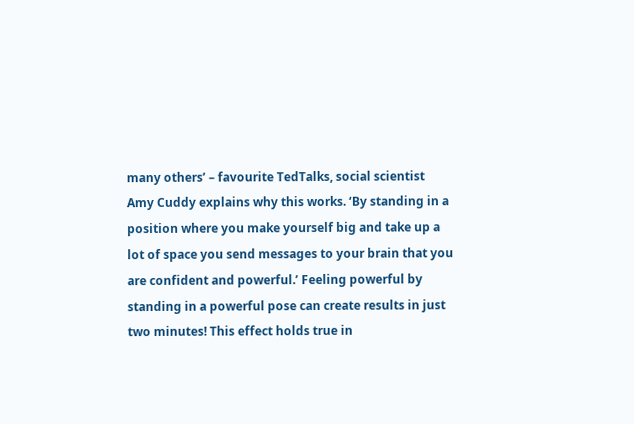many others’ – favourite TedTalks, social scientist Amy Cuddy explains why this works. ‘By standing in a position where you make yourself big and take up a lot of space you send messages to your brain that you are confident and powerful.’ Feeling powerful by standing in a powerful pose can create results in just two minutes! This effect holds true in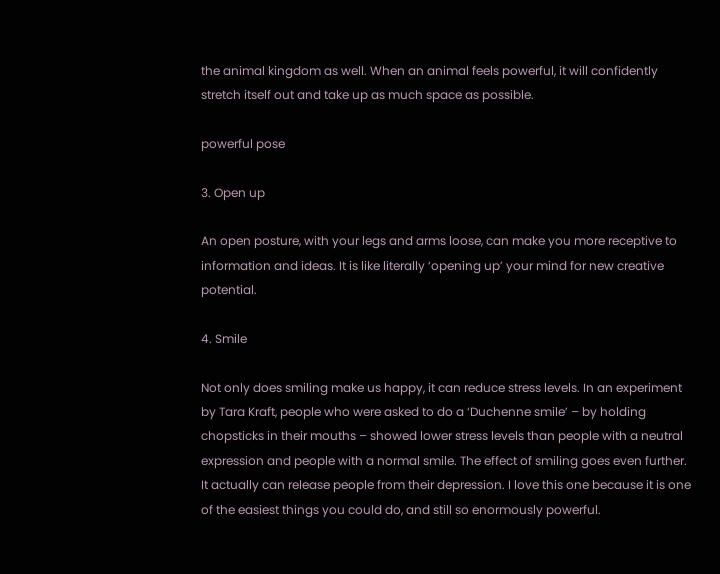the animal kingdom as well. When an animal feels powerful, it will confidently stretch itself out and take up as much space as possible.

powerful pose

3. Open up

An open posture, with your legs and arms loose, can make you more receptive to information and ideas. It is like literally ‘opening up’ your mind for new creative potential.

4. Smile

Not only does smiling make us happy, it can reduce stress levels. In an experiment by Tara Kraft, people who were asked to do a ‘Duchenne smile’ – by holding chopsticks in their mouths – showed lower stress levels than people with a neutral expression and people with a normal smile. The effect of smiling goes even further. It actually can release people from their depression. I love this one because it is one of the easiest things you could do, and still so enormously powerful.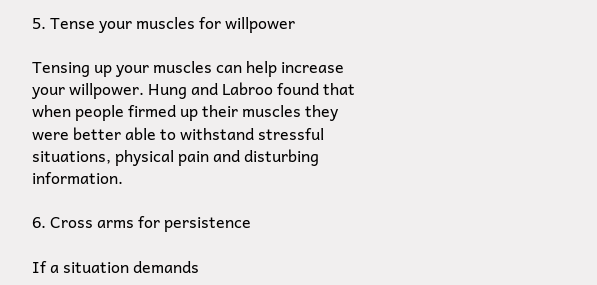5. Tense your muscles for willpower

Tensing up your muscles can help increase your willpower. Hung and Labroo found that when people firmed up their muscles they were better able to withstand stressful situations, physical pain and disturbing information.

6. Cross arms for persistence

If a situation demands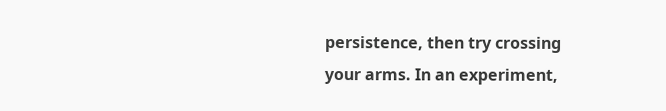persistence, then try crossing your arms. In an experiment,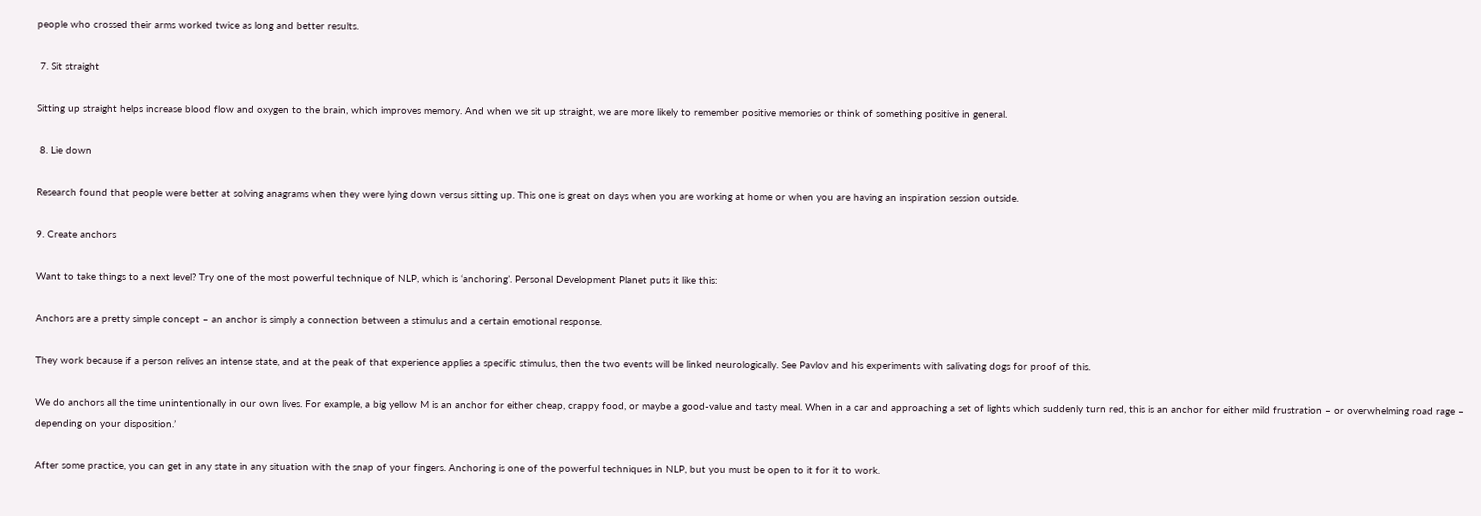people who crossed their arms worked twice as long and better results.

 7. Sit straight

Sitting up straight helps increase blood flow and oxygen to the brain, which improves memory. And when we sit up straight, we are more likely to remember positive memories or think of something positive in general.

 8. Lie down

Research found that people were better at solving anagrams when they were lying down versus sitting up. This one is great on days when you are working at home or when you are having an inspiration session outside.

9. Create anchors

Want to take things to a next level? Try one of the most powerful technique of NLP, which is ‘anchoring’. Personal Development Planet puts it like this:

Anchors are a pretty simple concept – an anchor is simply a connection between a stimulus and a certain emotional response.

They work because if a person relives an intense state, and at the peak of that experience applies a specific stimulus, then the two events will be linked neurologically. See Pavlov and his experiments with salivating dogs for proof of this.

We do anchors all the time unintentionally in our own lives. For example, a big yellow M is an anchor for either cheap, crappy food, or maybe a good-value and tasty meal. When in a car and approaching a set of lights which suddenly turn red, this is an anchor for either mild frustration – or overwhelming road rage – depending on your disposition.’

After some practice, you can get in any state in any situation with the snap of your fingers. Anchoring is one of the powerful techniques in NLP, but you must be open to it for it to work.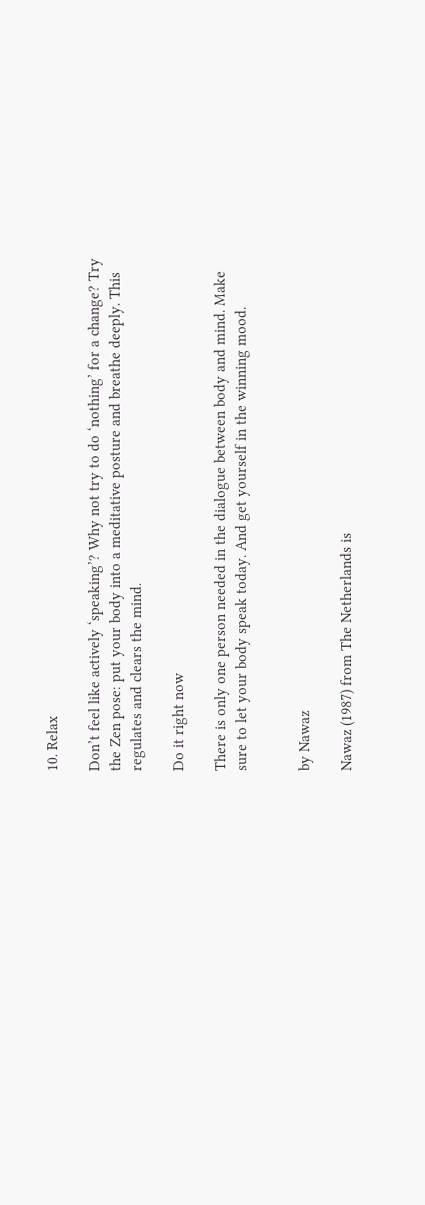10. Relax

Don’t feel like actively ‘speaking’? Why not try to do ‘nothing’ for a change? Try the Zen pose: put your body into a meditative posture and breathe deeply. This regulates and clears the mind.

Do it right now

There is only one person needed in the dialogue between body and mind. Make sure to let your body speak today. And get yourself in the winning mood.


by Nawaz

Nawaz (1987) from The Netherlands is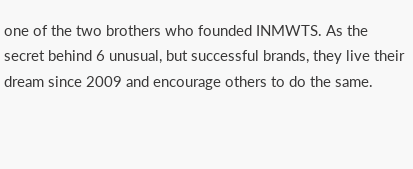one of the two brothers who founded INMWTS. As the secret behind 6 unusual, but successful brands, they live their dream since 2009 and encourage others to do the same.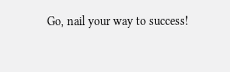Go, nail your way to success!